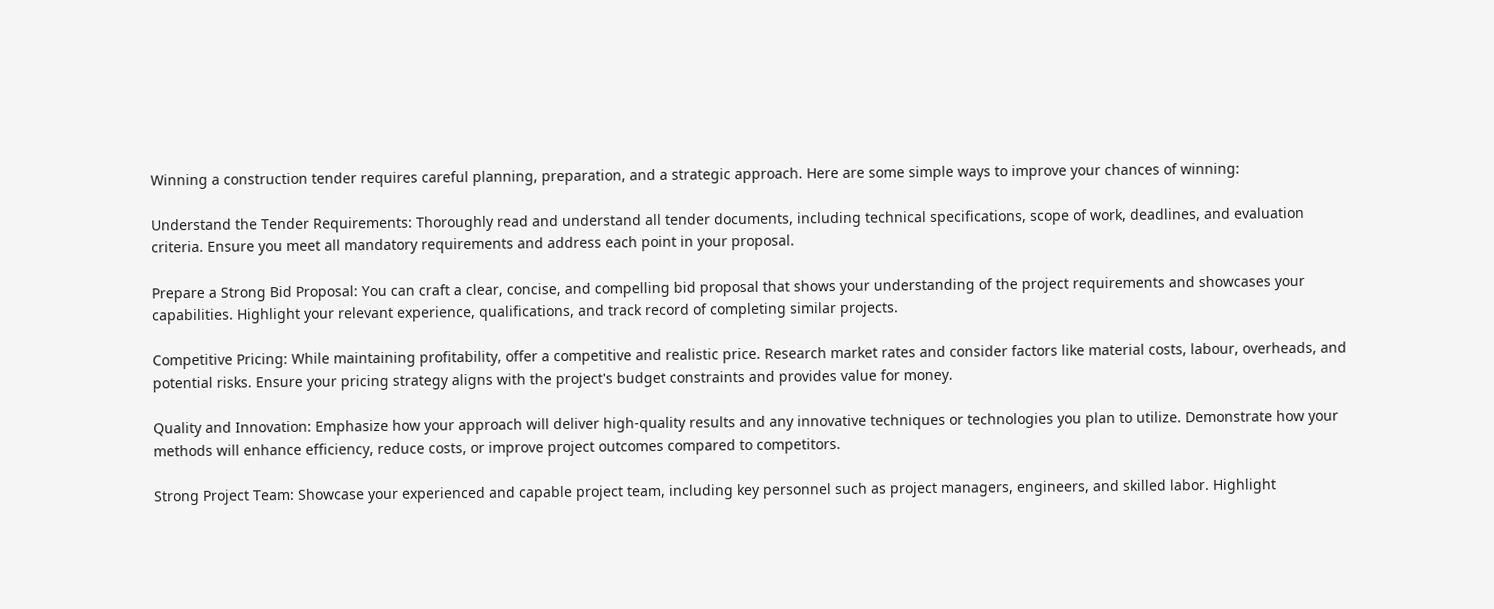Winning a construction tender requires careful planning, preparation, and a strategic approach. Here are some simple ways to improve your chances of winning:

Understand the Tender Requirements: Thoroughly read and understand all tender documents, including technical specifications, scope of work, deadlines, and evaluation criteria. Ensure you meet all mandatory requirements and address each point in your proposal.

Prepare a Strong Bid Proposal: You can craft a clear, concise, and compelling bid proposal that shows your understanding of the project requirements and showcases your capabilities. Highlight your relevant experience, qualifications, and track record of completing similar projects.

Competitive Pricing: While maintaining profitability, offer a competitive and realistic price. Research market rates and consider factors like material costs, labour, overheads, and potential risks. Ensure your pricing strategy aligns with the project's budget constraints and provides value for money.

Quality and Innovation: Emphasize how your approach will deliver high-quality results and any innovative techniques or technologies you plan to utilize. Demonstrate how your methods will enhance efficiency, reduce costs, or improve project outcomes compared to competitors.

Strong Project Team: Showcase your experienced and capable project team, including key personnel such as project managers, engineers, and skilled labor. Highlight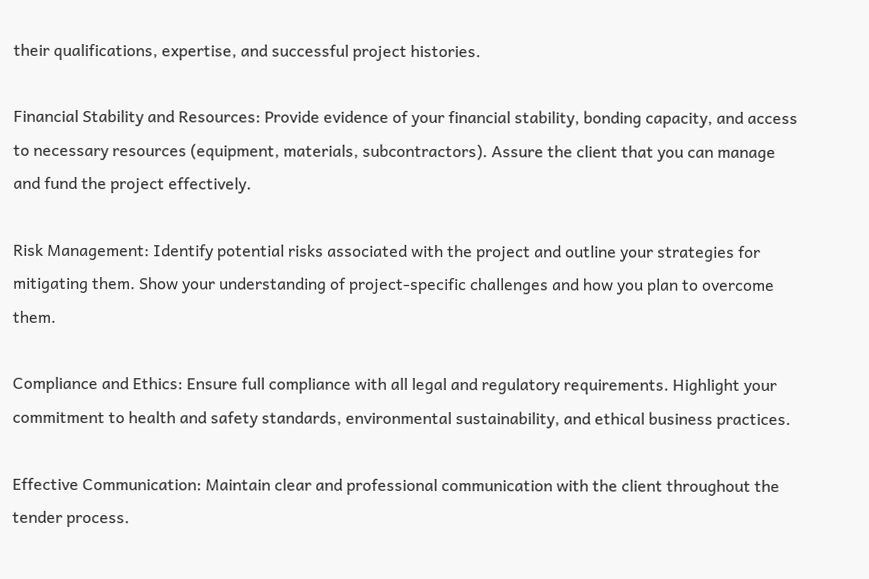their qualifications, expertise, and successful project histories.

Financial Stability and Resources: Provide evidence of your financial stability, bonding capacity, and access to necessary resources (equipment, materials, subcontractors). Assure the client that you can manage and fund the project effectively.

Risk Management: Identify potential risks associated with the project and outline your strategies for mitigating them. Show your understanding of project-specific challenges and how you plan to overcome them.

Compliance and Ethics: Ensure full compliance with all legal and regulatory requirements. Highlight your commitment to health and safety standards, environmental sustainability, and ethical business practices.

Effective Communication: Maintain clear and professional communication with the client throughout the tender process.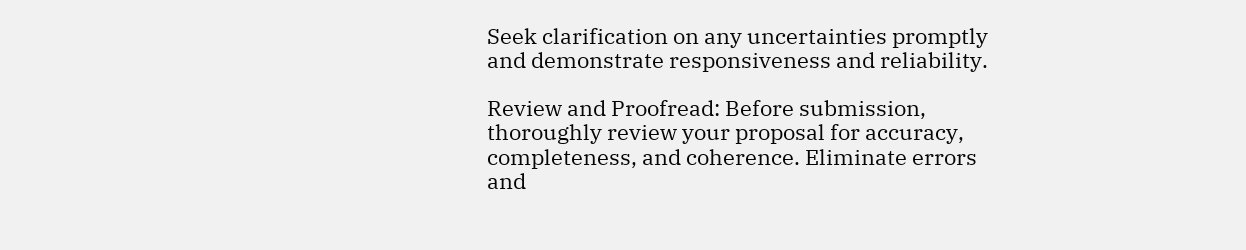Seek clarification on any uncertainties promptly and demonstrate responsiveness and reliability.

Review and Proofread: Before submission, thoroughly review your proposal for accuracy, completeness, and coherence. Eliminate errors and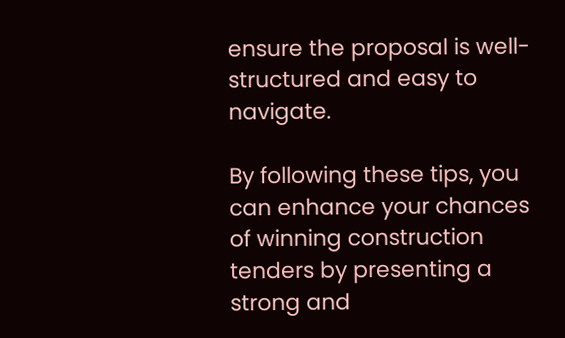ensure the proposal is well-structured and easy to navigate.

By following these tips, you can enhance your chances of winning construction tenders by presenting a strong and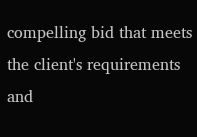compelling bid that meets the client's requirements and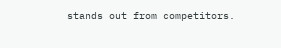stands out from competitors.